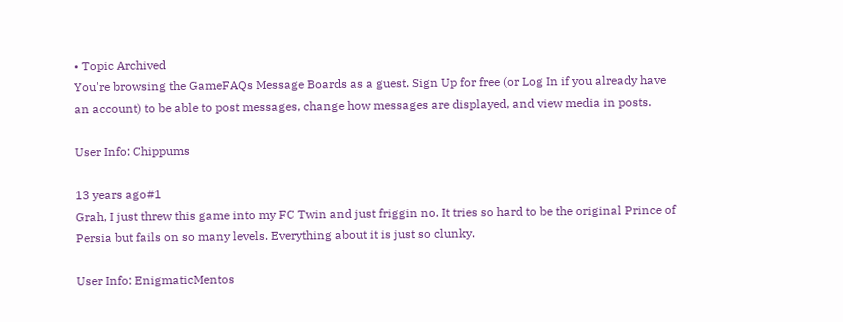• Topic Archived
You're browsing the GameFAQs Message Boards as a guest. Sign Up for free (or Log In if you already have an account) to be able to post messages, change how messages are displayed, and view media in posts.

User Info: Chippums

13 years ago#1
Grah, I just threw this game into my FC Twin and just friggin no. It tries so hard to be the original Prince of Persia but fails on so many levels. Everything about it is just so clunky.

User Info: EnigmaticMentos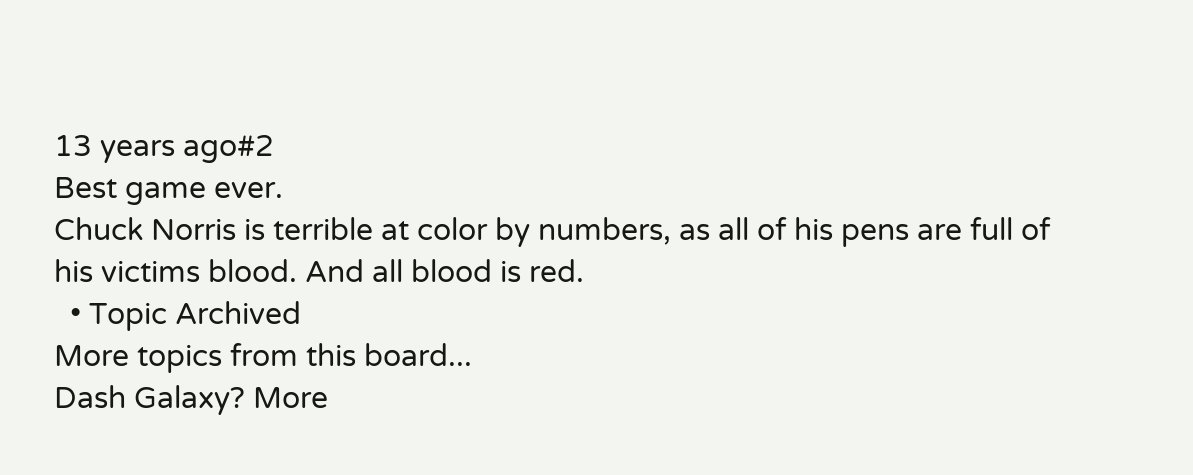13 years ago#2
Best game ever.
Chuck Norris is terrible at color by numbers, as all of his pens are full of his victims blood. And all blood is red.
  • Topic Archived
More topics from this board...
Dash Galaxy? More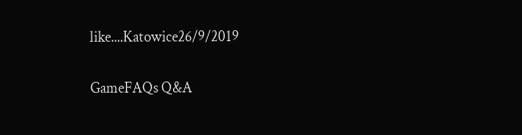like....Katowice26/9/2019

GameFAQs Q&A